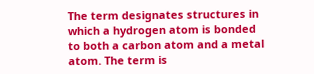The term designates structures in which a hydrogen atom is bonded to both a carbon atom and a metal atom. The term is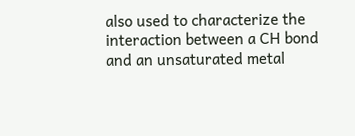also used to characterize the interaction between a CH bond and an unsaturated metal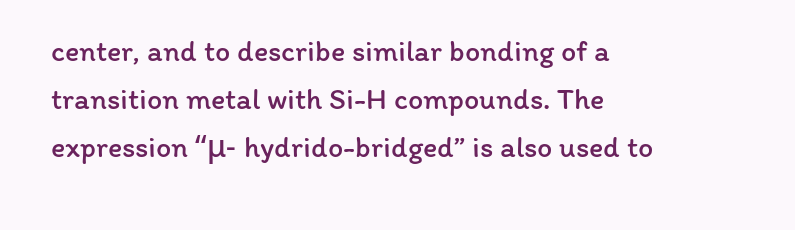center, and to describe similar bonding of a transition metal with Si-H compounds. The expression “μ- hydrido-bridged” is also used to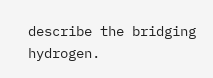describe the bridging hydrogen.